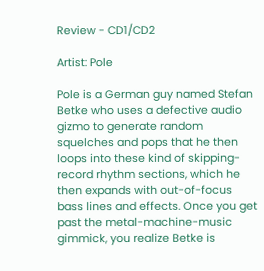Review - CD1/CD2

Artist: Pole

Pole is a German guy named Stefan Betke who uses a defective audio gizmo to generate random squelches and pops that he then loops into these kind of skipping-record rhythm sections, which he then expands with out-of-focus bass lines and effects. Once you get past the metal-machine-music gimmick, you realize Betke is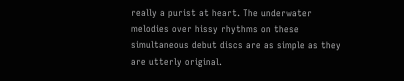really a purist at heart. The underwater melodies over hissy rhythms on these simultaneous debut discs are as simple as they are utterly original.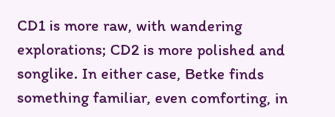CD1 is more raw, with wandering explorations; CD2 is more polished and songlike. In either case, Betke finds something familiar, even comforting, in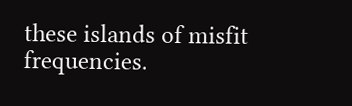these islands of misfit frequencies.